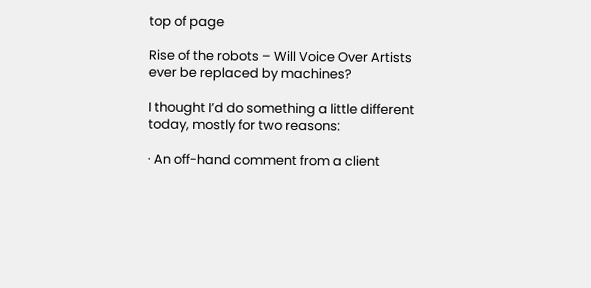top of page

Rise of the robots – Will Voice Over Artists ever be replaced by machines?

I thought I’d do something a little different today, mostly for two reasons:

· An off-hand comment from a client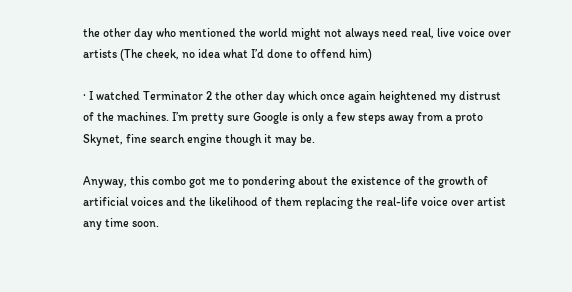the other day who mentioned the world might not always need real, live voice over artists (The cheek, no idea what I’d done to offend him)

· I watched Terminator 2 the other day which once again heightened my distrust of the machines. I’m pretty sure Google is only a few steps away from a proto Skynet, fine search engine though it may be.

Anyway, this combo got me to pondering about the existence of the growth of artificial voices and the likelihood of them replacing the real-life voice over artist any time soon.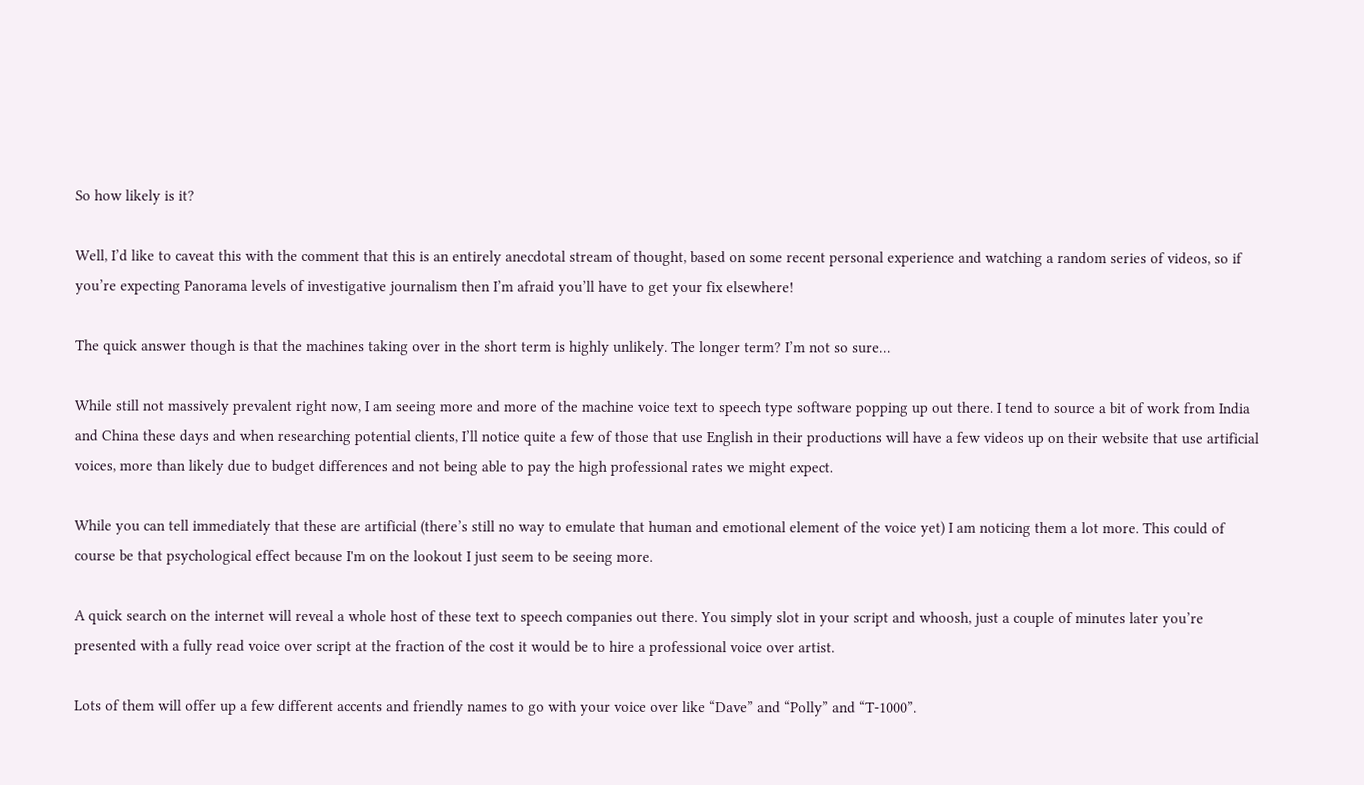So how likely is it?

Well, I’d like to caveat this with the comment that this is an entirely anecdotal stream of thought, based on some recent personal experience and watching a random series of videos, so if you’re expecting Panorama levels of investigative journalism then I’m afraid you’ll have to get your fix elsewhere!

The quick answer though is that the machines taking over in the short term is highly unlikely. The longer term? I’m not so sure…

While still not massively prevalent right now, I am seeing more and more of the machine voice text to speech type software popping up out there. I tend to source a bit of work from India and China these days and when researching potential clients, I’ll notice quite a few of those that use English in their productions will have a few videos up on their website that use artificial voices, more than likely due to budget differences and not being able to pay the high professional rates we might expect.

While you can tell immediately that these are artificial (there’s still no way to emulate that human and emotional element of the voice yet) I am noticing them a lot more. This could of course be that psychological effect because I'm on the lookout I just seem to be seeing more.

A quick search on the internet will reveal a whole host of these text to speech companies out there. You simply slot in your script and whoosh, just a couple of minutes later you’re presented with a fully read voice over script at the fraction of the cost it would be to hire a professional voice over artist.

Lots of them will offer up a few different accents and friendly names to go with your voice over like “Dave” and “Polly” and “T-1000”.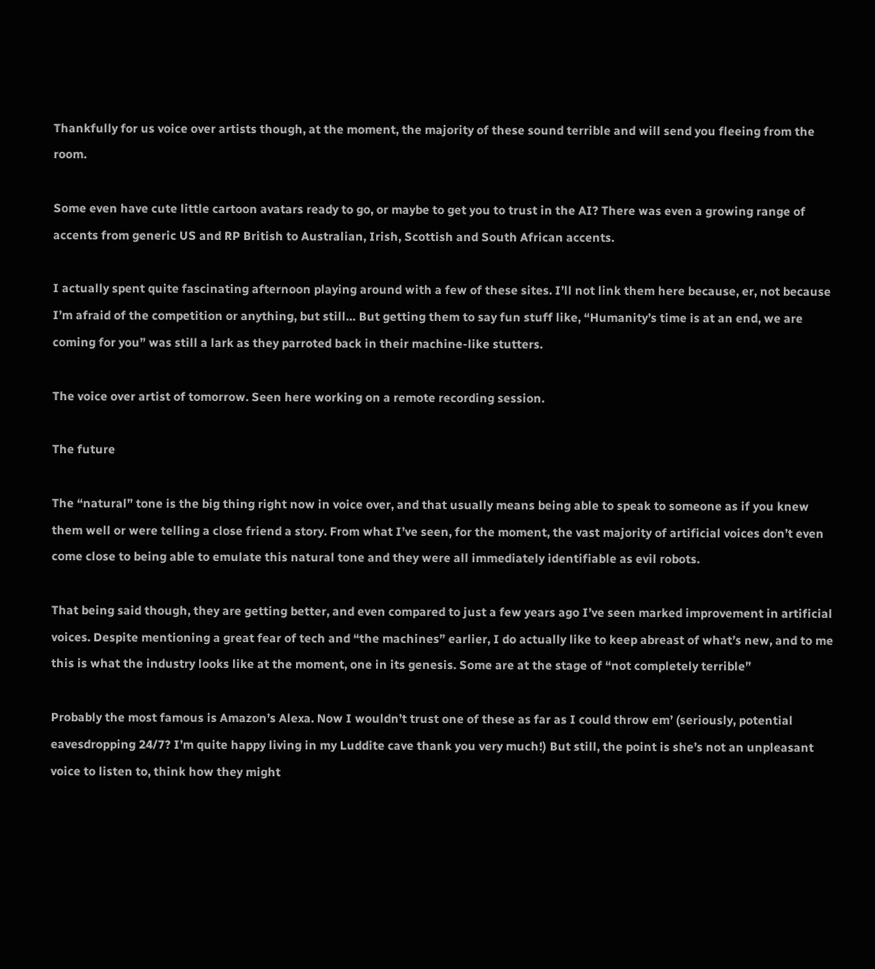Thankfully for us voice over artists though, at the moment, the majority of these sound terrible and will send you fleeing from the room.

Some even have cute little cartoon avatars ready to go, or maybe to get you to trust in the AI? There was even a growing range of accents from generic US and RP British to Australian, Irish, Scottish and South African accents.

I actually spent quite fascinating afternoon playing around with a few of these sites. I’ll not link them here because, er, not because I’m afraid of the competition or anything, but still… But getting them to say fun stuff like, “Humanity’s time is at an end, we are coming for you” was still a lark as they parroted back in their machine-like stutters.

The voice over artist of tomorrow. Seen here working on a remote recording session.

The future

The “natural” tone is the big thing right now in voice over, and that usually means being able to speak to someone as if you knew them well or were telling a close friend a story. From what I’ve seen, for the moment, the vast majority of artificial voices don’t even come close to being able to emulate this natural tone and they were all immediately identifiable as evil robots.

That being said though, they are getting better, and even compared to just a few years ago I’ve seen marked improvement in artificial voices. Despite mentioning a great fear of tech and “the machines” earlier, I do actually like to keep abreast of what’s new, and to me this is what the industry looks like at the moment, one in its genesis. Some are at the stage of “not completely terrible”

Probably the most famous is Amazon’s Alexa. Now I wouldn’t trust one of these as far as I could throw em’ (seriously, potential eavesdropping 24/7? I’m quite happy living in my Luddite cave thank you very much!) But still, the point is she’s not an unpleasant voice to listen to, think how they might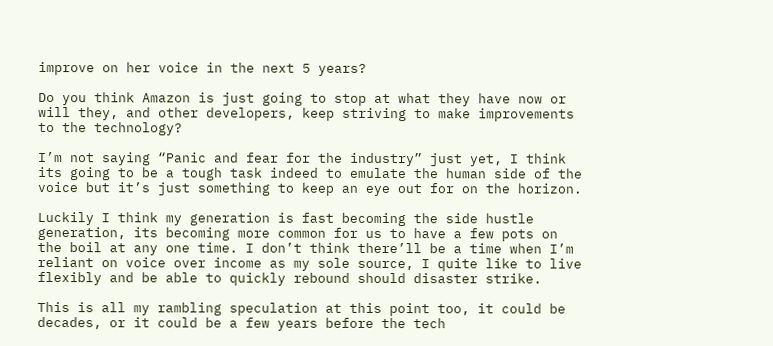improve on her voice in the next 5 years?

Do you think Amazon is just going to stop at what they have now or will they, and other developers, keep striving to make improvements to the technology?

I’m not saying “Panic and fear for the industry” just yet, I think its going to be a tough task indeed to emulate the human side of the voice but it’s just something to keep an eye out for on the horizon.

Luckily I think my generation is fast becoming the side hustle generation, its becoming more common for us to have a few pots on the boil at any one time. I don’t think there’ll be a time when I’m reliant on voice over income as my sole source, I quite like to live flexibly and be able to quickly rebound should disaster strike.

This is all my rambling speculation at this point too, it could be decades, or it could be a few years before the tech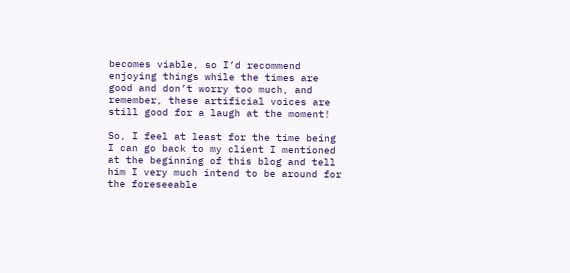becomes viable, so I’d recommend enjoying things while the times are good and don’t worry too much, and remember, these artificial voices are still good for a laugh at the moment!

So, I feel at least for the time being I can go back to my client I mentioned at the beginning of this blog and tell him I very much intend to be around for the foreseeable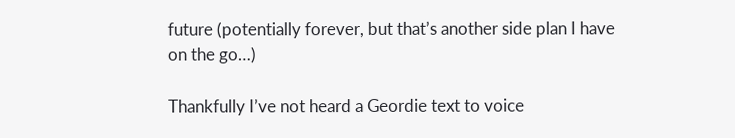future (potentially forever, but that’s another side plan I have on the go…)

Thankfully I’ve not heard a Geordie text to voice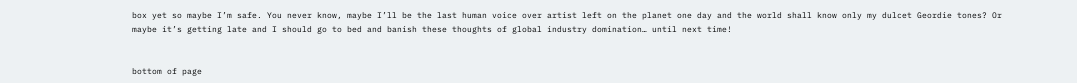box yet so maybe I’m safe. You never know, maybe I’ll be the last human voice over artist left on the planet one day and the world shall know only my dulcet Geordie tones? Or maybe it’s getting late and I should go to bed and banish these thoughts of global industry domination… until next time!


bottom of page